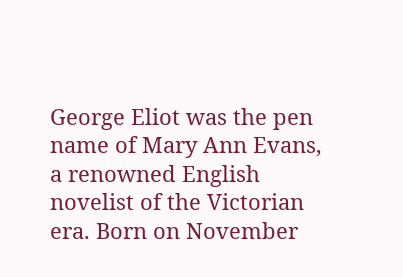George Eliot was the pen name of Mary Ann Evans, a renowned English novelist of the Victorian era. Born on November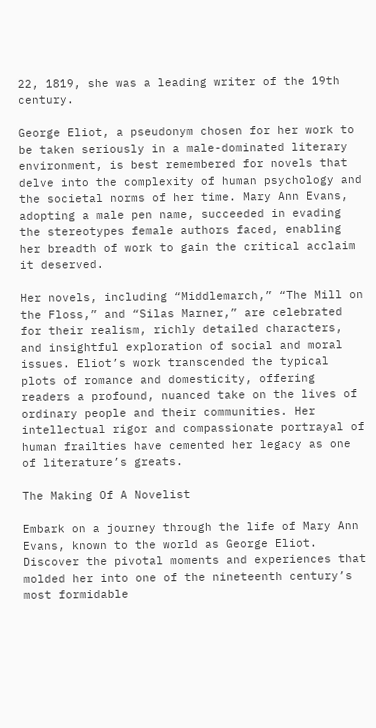22, 1819, she was a leading writer of the 19th century.

George Eliot, a pseudonym chosen for her work to be taken seriously in a male-dominated literary environment, is best remembered for novels that delve into the complexity of human psychology and the societal norms of her time. Mary Ann Evans, adopting a male pen name, succeeded in evading the stereotypes female authors faced, enabling her breadth of work to gain the critical acclaim it deserved.

Her novels, including “Middlemarch,” “The Mill on the Floss,” and “Silas Marner,” are celebrated for their realism, richly detailed characters, and insightful exploration of social and moral issues. Eliot’s work transcended the typical plots of romance and domesticity, offering readers a profound, nuanced take on the lives of ordinary people and their communities. Her intellectual rigor and compassionate portrayal of human frailties have cemented her legacy as one of literature’s greats.

The Making Of A Novelist

Embark on a journey through the life of Mary Ann Evans, known to the world as George Eliot. Discover the pivotal moments and experiences that molded her into one of the nineteenth century’s most formidable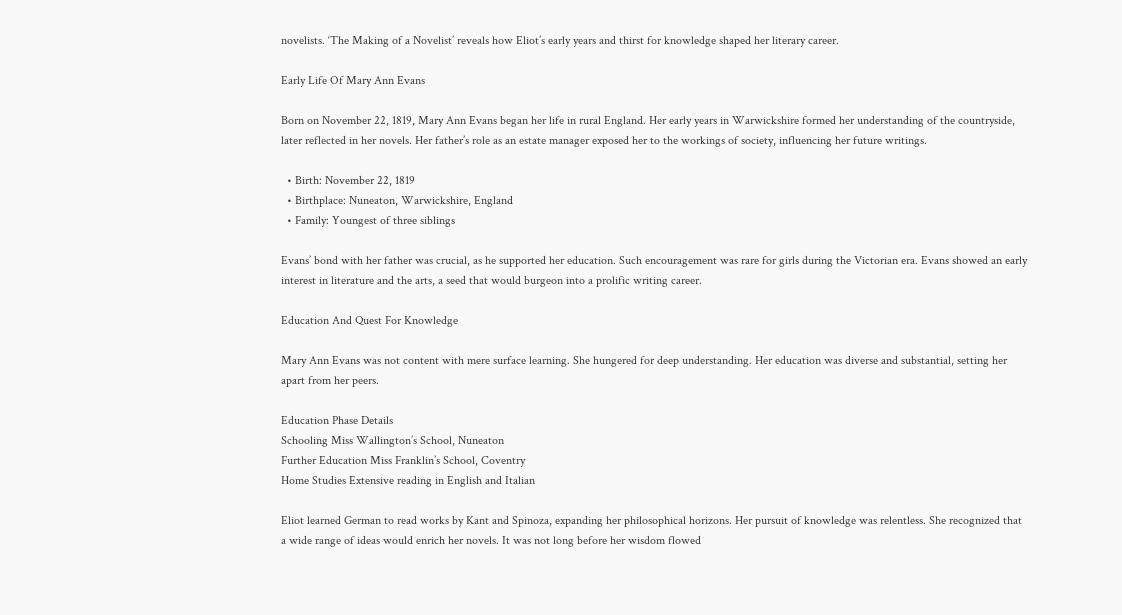novelists. ‘The Making of a Novelist’ reveals how Eliot’s early years and thirst for knowledge shaped her literary career.

Early Life Of Mary Ann Evans

Born on November 22, 1819, Mary Ann Evans began her life in rural England. Her early years in Warwickshire formed her understanding of the countryside, later reflected in her novels. Her father’s role as an estate manager exposed her to the workings of society, influencing her future writings.

  • Birth: November 22, 1819
  • Birthplace: Nuneaton, Warwickshire, England
  • Family: Youngest of three siblings

Evans’ bond with her father was crucial, as he supported her education. Such encouragement was rare for girls during the Victorian era. Evans showed an early interest in literature and the arts, a seed that would burgeon into a prolific writing career.

Education And Quest For Knowledge

Mary Ann Evans was not content with mere surface learning. She hungered for deep understanding. Her education was diverse and substantial, setting her apart from her peers.

Education Phase Details
Schooling Miss Wallington’s School, Nuneaton
Further Education Miss Franklin’s School, Coventry
Home Studies Extensive reading in English and Italian

Eliot learned German to read works by Kant and Spinoza, expanding her philosophical horizons. Her pursuit of knowledge was relentless. She recognized that a wide range of ideas would enrich her novels. It was not long before her wisdom flowed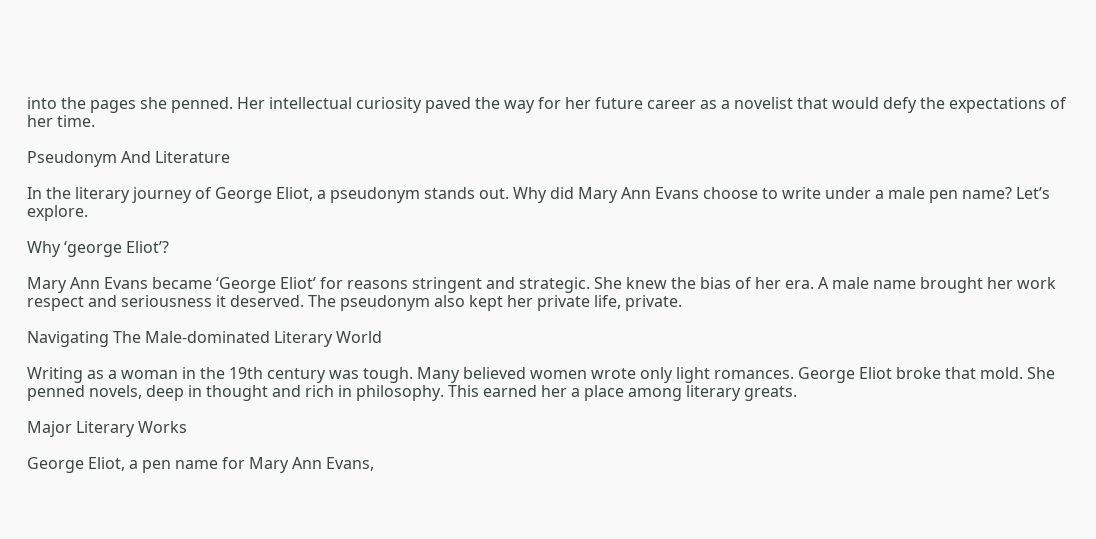into the pages she penned. Her intellectual curiosity paved the way for her future career as a novelist that would defy the expectations of her time.

Pseudonym And Literature

In the literary journey of George Eliot, a pseudonym stands out. Why did Mary Ann Evans choose to write under a male pen name? Let’s explore.

Why ‘george Eliot’?

Mary Ann Evans became ‘George Eliot’ for reasons stringent and strategic. She knew the bias of her era. A male name brought her work respect and seriousness it deserved. The pseudonym also kept her private life, private.

Navigating The Male-dominated Literary World

Writing as a woman in the 19th century was tough. Many believed women wrote only light romances. George Eliot broke that mold. She penned novels, deep in thought and rich in philosophy. This earned her a place among literary greats.

Major Literary Works

George Eliot, a pen name for Mary Ann Evans,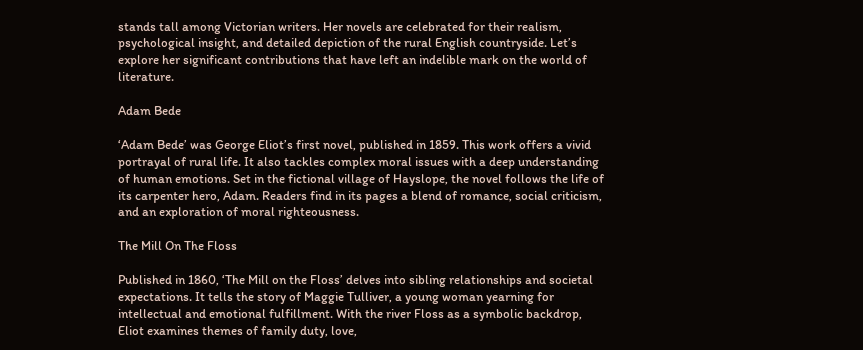stands tall among Victorian writers. Her novels are celebrated for their realism, psychological insight, and detailed depiction of the rural English countryside. Let’s explore her significant contributions that have left an indelible mark on the world of literature.

Adam Bede

‘Adam Bede’ was George Eliot’s first novel, published in 1859. This work offers a vivid portrayal of rural life. It also tackles complex moral issues with a deep understanding of human emotions. Set in the fictional village of Hayslope, the novel follows the life of its carpenter hero, Adam. Readers find in its pages a blend of romance, social criticism, and an exploration of moral righteousness.

The Mill On The Floss

Published in 1860, ‘The Mill on the Floss’ delves into sibling relationships and societal expectations. It tells the story of Maggie Tulliver, a young woman yearning for intellectual and emotional fulfillment. With the river Floss as a symbolic backdrop, Eliot examines themes of family duty, love,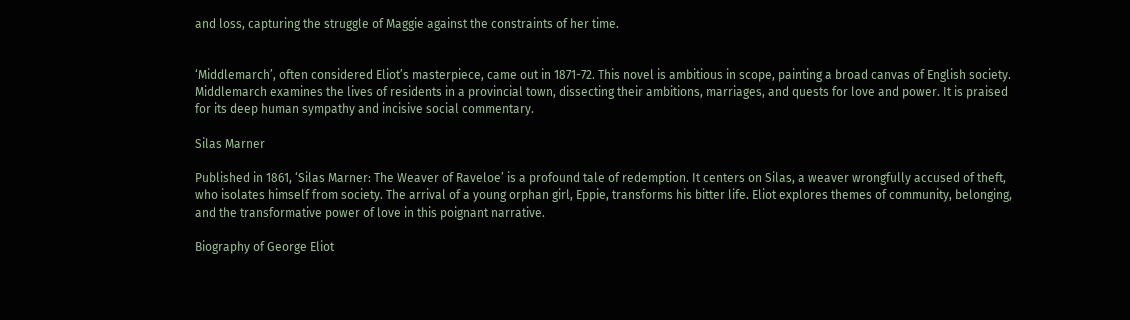and loss, capturing the struggle of Maggie against the constraints of her time.


‘Middlemarch’, often considered Eliot’s masterpiece, came out in 1871-72. This novel is ambitious in scope, painting a broad canvas of English society. Middlemarch examines the lives of residents in a provincial town, dissecting their ambitions, marriages, and quests for love and power. It is praised for its deep human sympathy and incisive social commentary.

Silas Marner

Published in 1861, ‘Silas Marner: The Weaver of Raveloe’ is a profound tale of redemption. It centers on Silas, a weaver wrongfully accused of theft, who isolates himself from society. The arrival of a young orphan girl, Eppie, transforms his bitter life. Eliot explores themes of community, belonging, and the transformative power of love in this poignant narrative.

Biography of George Eliot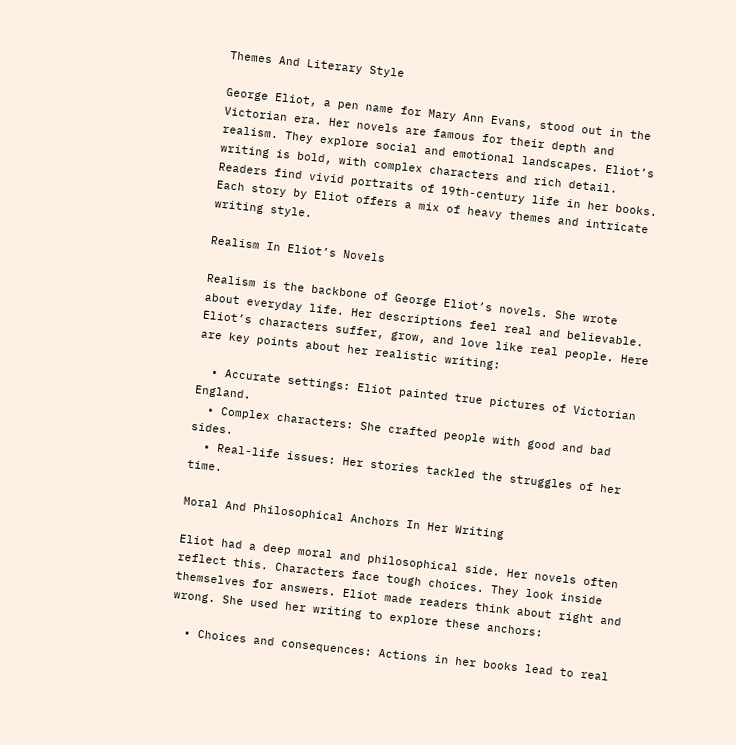Themes And Literary Style

George Eliot, a pen name for Mary Ann Evans, stood out in the Victorian era. Her novels are famous for their depth and realism. They explore social and emotional landscapes. Eliot’s writing is bold, with complex characters and rich detail. Readers find vivid portraits of 19th-century life in her books. Each story by Eliot offers a mix of heavy themes and intricate writing style.

Realism In Eliot’s Novels

Realism is the backbone of George Eliot’s novels. She wrote about everyday life. Her descriptions feel real and believable. Eliot’s characters suffer, grow, and love like real people. Here are key points about her realistic writing:

  • Accurate settings: Eliot painted true pictures of Victorian England.
  • Complex characters: She crafted people with good and bad sides.
  • Real-life issues: Her stories tackled the struggles of her time.

Moral And Philosophical Anchors In Her Writing

Eliot had a deep moral and philosophical side. Her novels often reflect this. Characters face tough choices. They look inside themselves for answers. Eliot made readers think about right and wrong. She used her writing to explore these anchors:

  • Choices and consequences: Actions in her books lead to real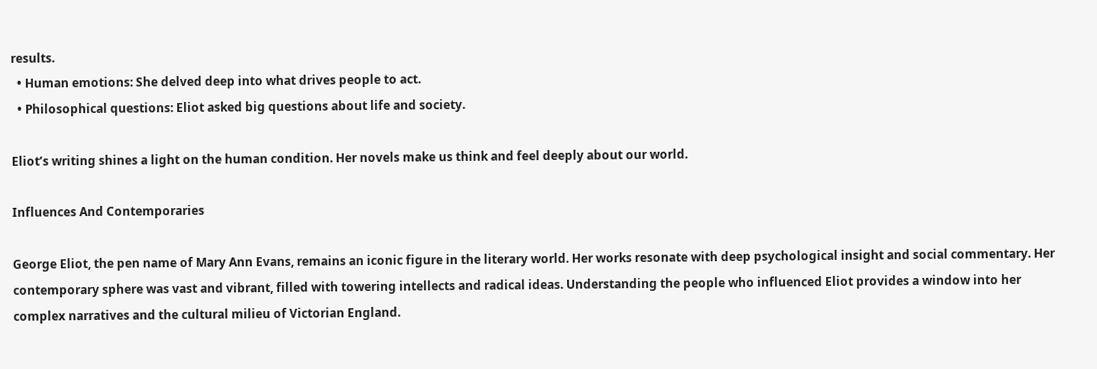results.
  • Human emotions: She delved deep into what drives people to act.
  • Philosophical questions: Eliot asked big questions about life and society.

Eliot’s writing shines a light on the human condition. Her novels make us think and feel deeply about our world.

Influences And Contemporaries

George Eliot, the pen name of Mary Ann Evans, remains an iconic figure in the literary world. Her works resonate with deep psychological insight and social commentary. Her contemporary sphere was vast and vibrant, filled with towering intellects and radical ideas. Understanding the people who influenced Eliot provides a window into her complex narratives and the cultural milieu of Victorian England.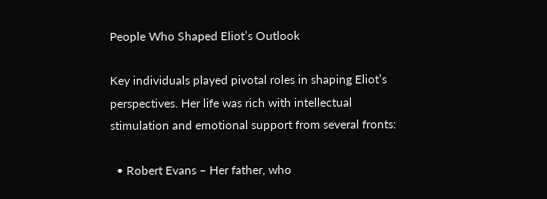People Who Shaped Eliot’s Outlook

Key individuals played pivotal roles in shaping Eliot’s perspectives. Her life was rich with intellectual stimulation and emotional support from several fronts:

  • Robert Evans – Her father, who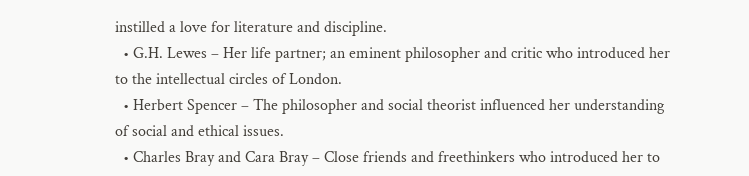instilled a love for literature and discipline.
  • G.H. Lewes – Her life partner; an eminent philosopher and critic who introduced her to the intellectual circles of London.
  • Herbert Spencer – The philosopher and social theorist influenced her understanding of social and ethical issues.
  • Charles Bray and Cara Bray – Close friends and freethinkers who introduced her to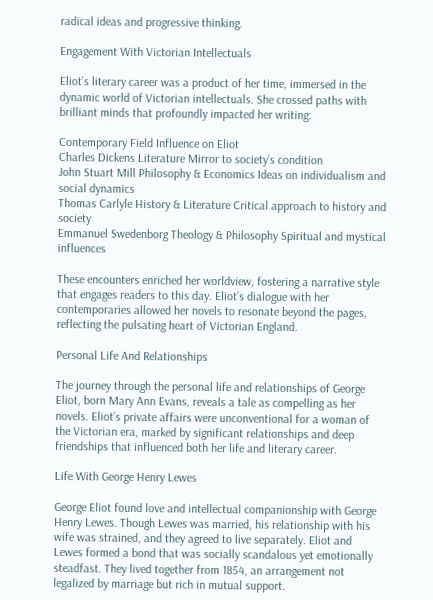radical ideas and progressive thinking.

Engagement With Victorian Intellectuals

Eliot’s literary career was a product of her time, immersed in the dynamic world of Victorian intellectuals. She crossed paths with brilliant minds that profoundly impacted her writing:

Contemporary Field Influence on Eliot
Charles Dickens Literature Mirror to society’s condition
John Stuart Mill Philosophy & Economics Ideas on individualism and social dynamics
Thomas Carlyle History & Literature Critical approach to history and society
Emmanuel Swedenborg Theology & Philosophy Spiritual and mystical influences

These encounters enriched her worldview, fostering a narrative style that engages readers to this day. Eliot’s dialogue with her contemporaries allowed her novels to resonate beyond the pages, reflecting the pulsating heart of Victorian England.

Personal Life And Relationships

The journey through the personal life and relationships of George Eliot, born Mary Ann Evans, reveals a tale as compelling as her novels. Eliot’s private affairs were unconventional for a woman of the Victorian era, marked by significant relationships and deep friendships that influenced both her life and literary career.

Life With George Henry Lewes

George Eliot found love and intellectual companionship with George Henry Lewes. Though Lewes was married, his relationship with his wife was strained, and they agreed to live separately. Eliot and Lewes formed a bond that was socially scandalous yet emotionally steadfast. They lived together from 1854, an arrangement not legalized by marriage but rich in mutual support.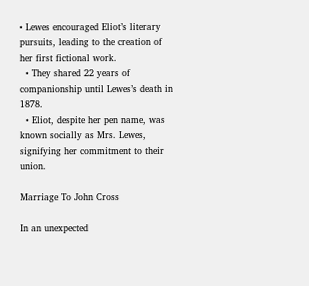• Lewes encouraged Eliot’s literary pursuits, leading to the creation of her first fictional work.
  • They shared 22 years of companionship until Lewes’s death in 1878.
  • Eliot, despite her pen name, was known socially as Mrs. Lewes, signifying her commitment to their union.

Marriage To John Cross

In an unexpected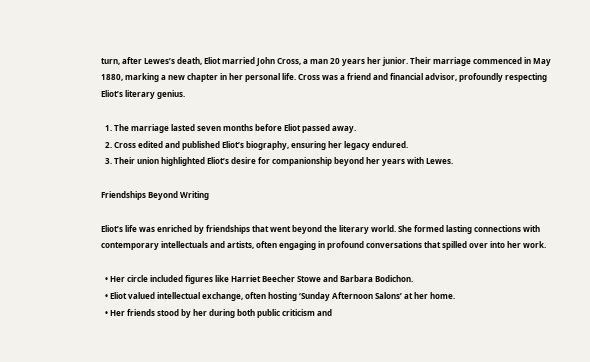turn, after Lewes’s death, Eliot married John Cross, a man 20 years her junior. Their marriage commenced in May 1880, marking a new chapter in her personal life. Cross was a friend and financial advisor, profoundly respecting Eliot’s literary genius.

  1. The marriage lasted seven months before Eliot passed away.
  2. Cross edited and published Eliot’s biography, ensuring her legacy endured.
  3. Their union highlighted Eliot’s desire for companionship beyond her years with Lewes.

Friendships Beyond Writing

Eliot’s life was enriched by friendships that went beyond the literary world. She formed lasting connections with contemporary intellectuals and artists, often engaging in profound conversations that spilled over into her work.

  • Her circle included figures like Harriet Beecher Stowe and Barbara Bodichon.
  • Eliot valued intellectual exchange, often hosting ‘Sunday Afternoon Salons’ at her home.
  • Her friends stood by her during both public criticism and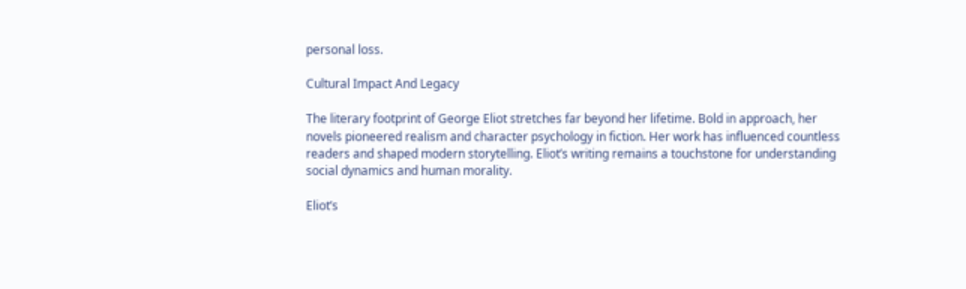personal loss.

Cultural Impact And Legacy

The literary footprint of George Eliot stretches far beyond her lifetime. Bold in approach, her novels pioneered realism and character psychology in fiction. Her work has influenced countless readers and shaped modern storytelling. Eliot’s writing remains a touchstone for understanding social dynamics and human morality.

Eliot’s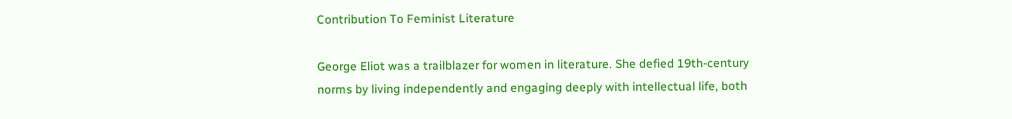Contribution To Feminist Literature

George Eliot was a trailblazer for women in literature. She defied 19th-century norms by living independently and engaging deeply with intellectual life, both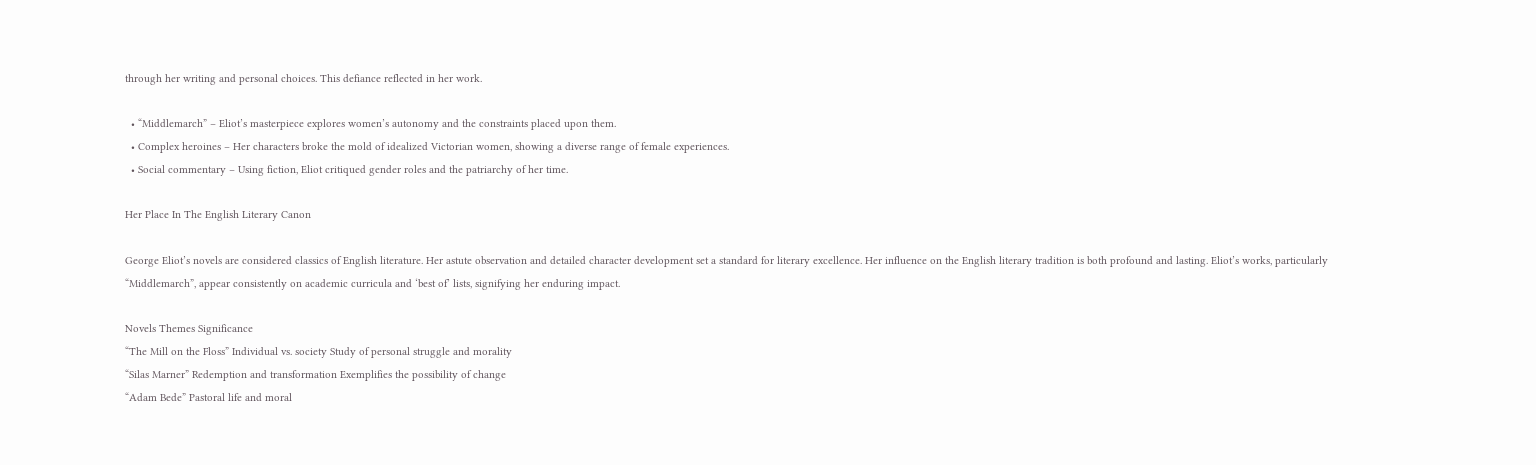through her writing and personal choices. This defiance reflected in her work.

  • “Middlemarch” – Eliot’s masterpiece explores women’s autonomy and the constraints placed upon them.
  • Complex heroines – Her characters broke the mold of idealized Victorian women, showing a diverse range of female experiences.
  • Social commentary – Using fiction, Eliot critiqued gender roles and the patriarchy of her time.

Her Place In The English Literary Canon

George Eliot’s novels are considered classics of English literature. Her astute observation and detailed character development set a standard for literary excellence. Her influence on the English literary tradition is both profound and lasting. Eliot’s works, particularly “Middlemarch”, appear consistently on academic curricula and ‘best of’ lists, signifying her enduring impact.

Novels Themes Significance
“The Mill on the Floss” Individual vs. society Study of personal struggle and morality
“Silas Marner” Redemption and transformation Exemplifies the possibility of change
“Adam Bede” Pastoral life and moral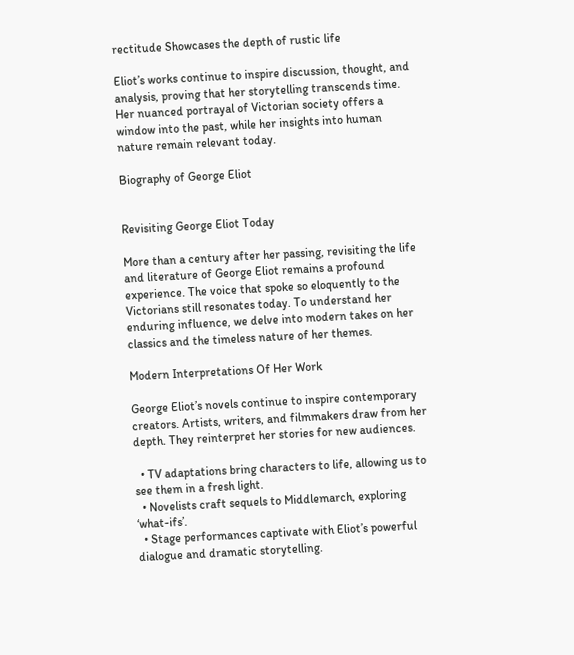rectitude Showcases the depth of rustic life

Eliot’s works continue to inspire discussion, thought, and analysis, proving that her storytelling transcends time. Her nuanced portrayal of Victorian society offers a window into the past, while her insights into human nature remain relevant today.

Biography of George Eliot


Revisiting George Eliot Today

More than a century after her passing, revisiting the life and literature of George Eliot remains a profound experience. The voice that spoke so eloquently to the Victorians still resonates today. To understand her enduring influence, we delve into modern takes on her classics and the timeless nature of her themes.

Modern Interpretations Of Her Work

George Eliot’s novels continue to inspire contemporary creators. Artists, writers, and filmmakers draw from her depth. They reinterpret her stories for new audiences.

  • TV adaptations bring characters to life, allowing us to see them in a fresh light.
  • Novelists craft sequels to Middlemarch, exploring ‘what-ifs’.
  • Stage performances captivate with Eliot’s powerful dialogue and dramatic storytelling.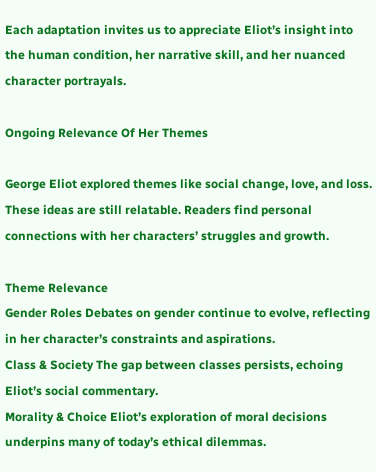Each adaptation invites us to appreciate Eliot’s insight into the human condition, her narrative skill, and her nuanced character portrayals.

Ongoing Relevance Of Her Themes

George Eliot explored themes like social change, love, and loss. These ideas are still relatable. Readers find personal connections with her characters’ struggles and growth.

Theme Relevance
Gender Roles Debates on gender continue to evolve, reflecting in her character’s constraints and aspirations.
Class & Society The gap between classes persists, echoing Eliot’s social commentary.
Morality & Choice Eliot’s exploration of moral decisions underpins many of today’s ethical dilemmas.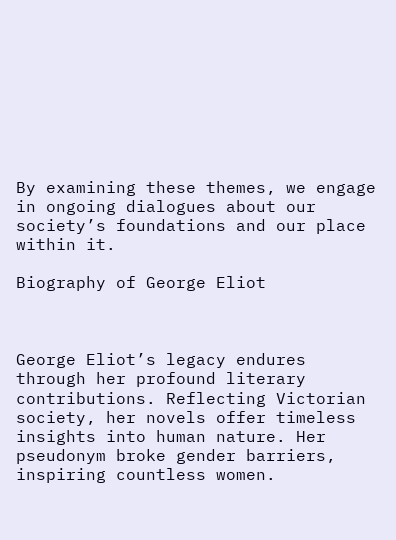By examining these themes, we engage in ongoing dialogues about our society’s foundations and our place within it.

Biography of George Eliot



George Eliot’s legacy endures through her profound literary contributions. Reflecting Victorian society, her novels offer timeless insights into human nature. Her pseudonym broke gender barriers, inspiring countless women.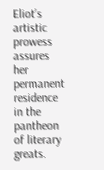Eliot’s artistic prowess assures her permanent residence in the pantheon of literary greats.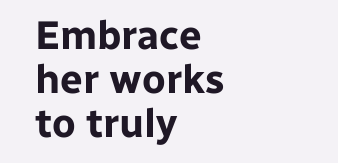Embrace her works to truly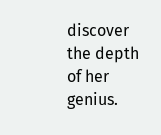discover the depth of her genius.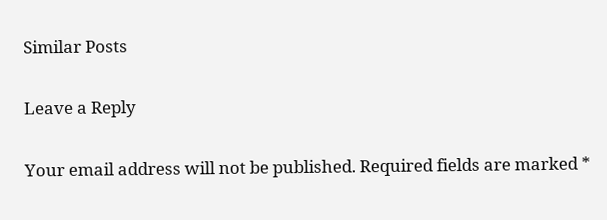Similar Posts

Leave a Reply

Your email address will not be published. Required fields are marked *